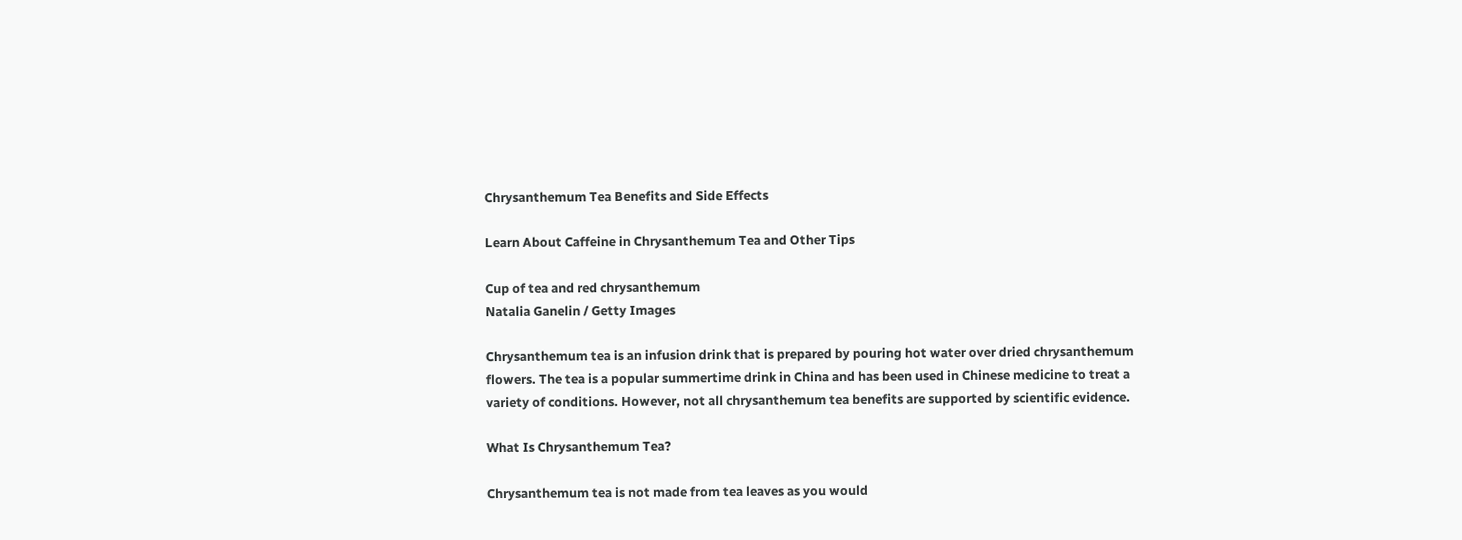Chrysanthemum Tea Benefits and Side Effects

Learn About Caffeine in Chrysanthemum Tea and Other Tips

Cup of tea and red chrysanthemum
Natalia Ganelin / Getty Images

Chrysanthemum tea is an infusion drink that is prepared by pouring hot water over dried chrysanthemum flowers. The tea is a popular summertime drink in China and has been used in Chinese medicine to treat a variety of conditions. However, not all chrysanthemum tea benefits are supported by scientific evidence.

What Is Chrysanthemum Tea?

Chrysanthemum tea is not made from tea leaves as you would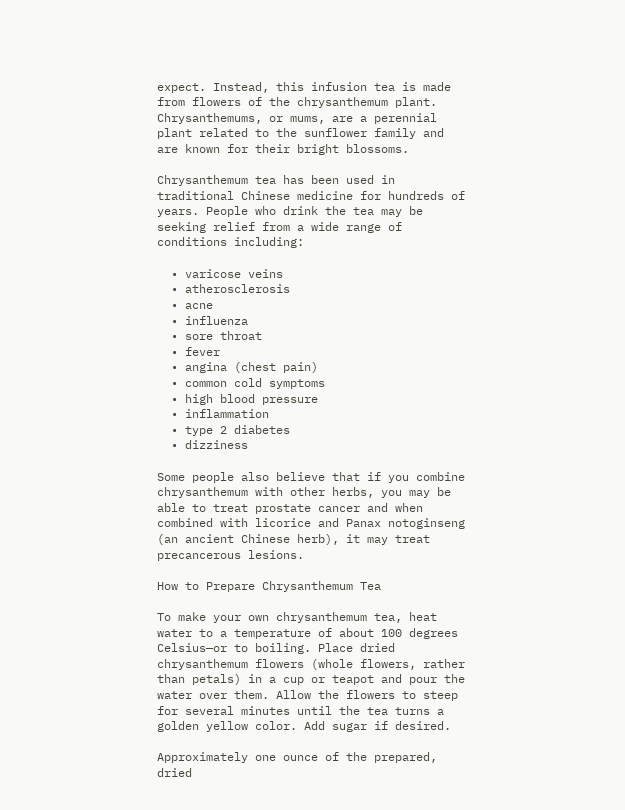expect. Instead, this infusion tea is made from flowers of the chrysanthemum plant. Chrysanthemums, or mums, are a perennial plant related to the sunflower family and are known for their bright blossoms.

Chrysanthemum tea has been used in traditional Chinese medicine for hundreds of years. People who drink the tea may be seeking relief from a wide range of conditions including:

  • varicose veins
  • atherosclerosis
  • acne
  • influenza
  • sore throat
  • fever
  • angina (chest pain)
  • common cold symptoms
  • high blood pressure
  • inflammation
  • type 2 diabetes
  • dizziness

Some people also believe that if you combine chrysanthemum with other herbs, you may be able to treat prostate cancer and when combined with licorice and Panax notoginseng (an ancient Chinese herb), it may treat precancerous lesions.

How to Prepare Chrysanthemum Tea

To make your own chrysanthemum tea, heat water to a temperature of about 100 degrees Celsius—or to boiling. Place dried chrysanthemum flowers (whole flowers, rather than petals) in a cup or teapot and pour the water over them. Allow the flowers to steep for several minutes until the tea turns a golden yellow color. Add sugar if desired.

Approximately one ounce of the prepared, dried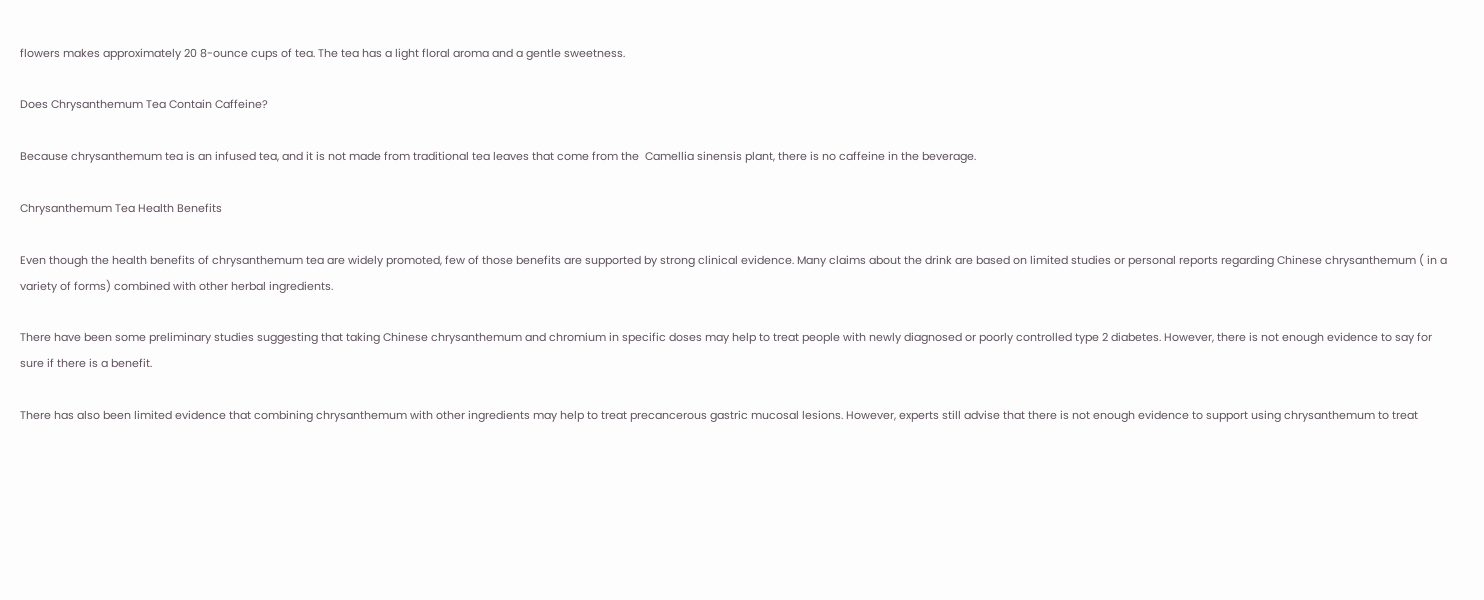flowers makes approximately 20 8-ounce cups of tea. The tea has a light floral aroma and a gentle sweetness.

Does Chrysanthemum Tea Contain Caffeine?

Because chrysanthemum tea is an infused tea, and it is not made from traditional tea leaves that come from the  Camellia sinensis plant, there is no caffeine in the beverage.

Chrysanthemum Tea Health Benefits

Even though the health benefits of chrysanthemum tea are widely promoted, few of those benefits are supported by strong clinical evidence. Many claims about the drink are based on limited studies or personal reports regarding Chinese chrysanthemum ( in a variety of forms) combined with other herbal ingredients.

There have been some preliminary studies suggesting that taking Chinese chrysanthemum and chromium in specific doses may help to treat people with newly diagnosed or poorly controlled type 2 diabetes. However, there is not enough evidence to say for sure if there is a benefit.

There has also been limited evidence that combining chrysanthemum with other ingredients may help to treat precancerous gastric mucosal lesions. However, experts still advise that there is not enough evidence to support using chrysanthemum to treat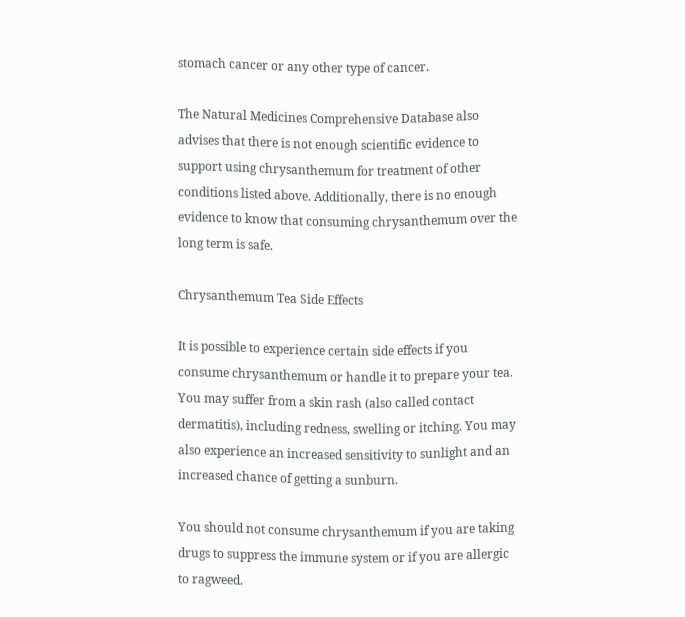stomach cancer or any other type of cancer.

The Natural Medicines Comprehensive Database also advises that there is not enough scientific evidence to support using chrysanthemum for treatment of other conditions listed above. Additionally, there is no enough evidence to know that consuming chrysanthemum over the long term is safe.

Chrysanthemum Tea Side Effects

It is possible to experience certain side effects if you consume chrysanthemum or handle it to prepare your tea. You may suffer from a skin rash (also called contact dermatitis), including redness, swelling or itching. You may also experience an increased sensitivity to sunlight and an increased chance of getting a sunburn.

You should not consume chrysanthemum if you are taking drugs to suppress the immune system or if you are allergic to ragweed.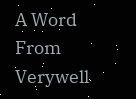A Word From Verywell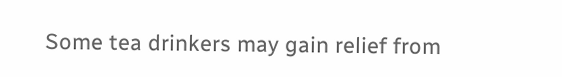Some tea drinkers may gain relief from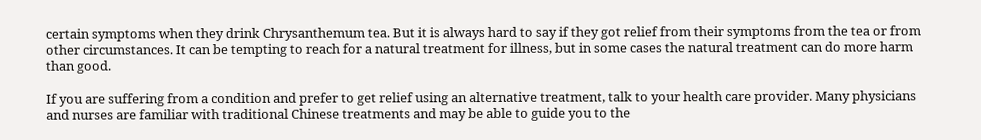certain symptoms when they drink Chrysanthemum tea. But it is always hard to say if they got relief from their symptoms from the tea or from other circumstances. It can be tempting to reach for a natural treatment for illness, but in some cases the natural treatment can do more harm than good.

If you are suffering from a condition and prefer to get relief using an alternative treatment, talk to your health care provider. Many physicians and nurses are familiar with traditional Chinese treatments and may be able to guide you to the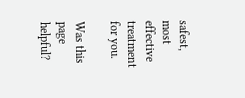safest, most effective treatment for you.

Was this page helpful?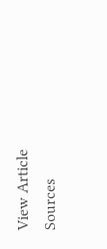View Article Sources